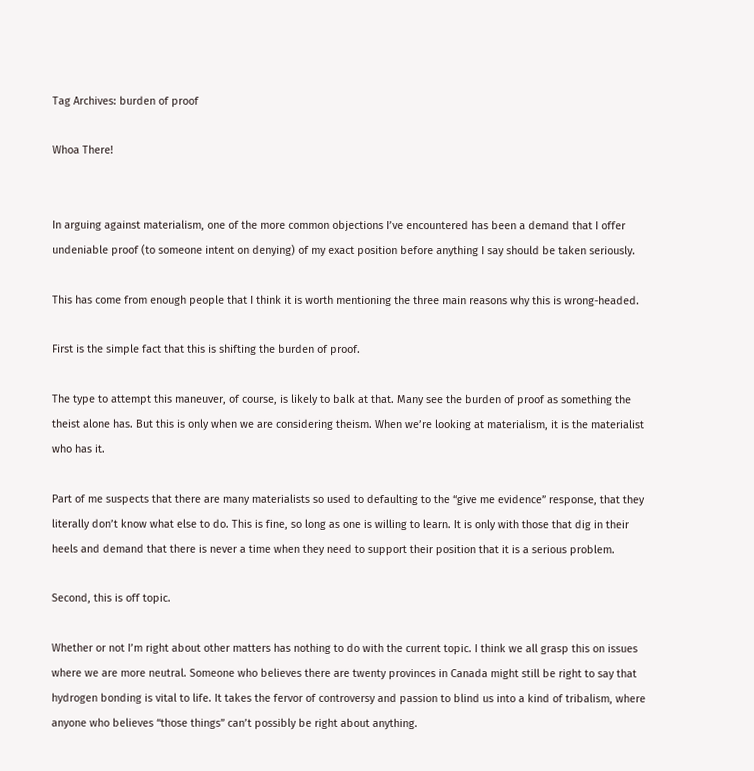Tag Archives: burden of proof

Whoa There!


In arguing against materialism, one of the more common objections I’ve encountered has been a demand that I offer undeniable proof (to someone intent on denying) of my exact position before anything I say should be taken seriously.

This has come from enough people that I think it is worth mentioning the three main reasons why this is wrong-headed.

First is the simple fact that this is shifting the burden of proof.

The type to attempt this maneuver, of course, is likely to balk at that. Many see the burden of proof as something the theist alone has. But this is only when we are considering theism. When we’re looking at materialism, it is the materialist who has it.

Part of me suspects that there are many materialists so used to defaulting to the “give me evidence” response, that they literally don’t know what else to do. This is fine, so long as one is willing to learn. It is only with those that dig in their heels and demand that there is never a time when they need to support their position that it is a serious problem.

Second, this is off topic.

Whether or not I’m right about other matters has nothing to do with the current topic. I think we all grasp this on issues where we are more neutral. Someone who believes there are twenty provinces in Canada might still be right to say that hydrogen bonding is vital to life. It takes the fervor of controversy and passion to blind us into a kind of tribalism, where anyone who believes “those things” can’t possibly be right about anything.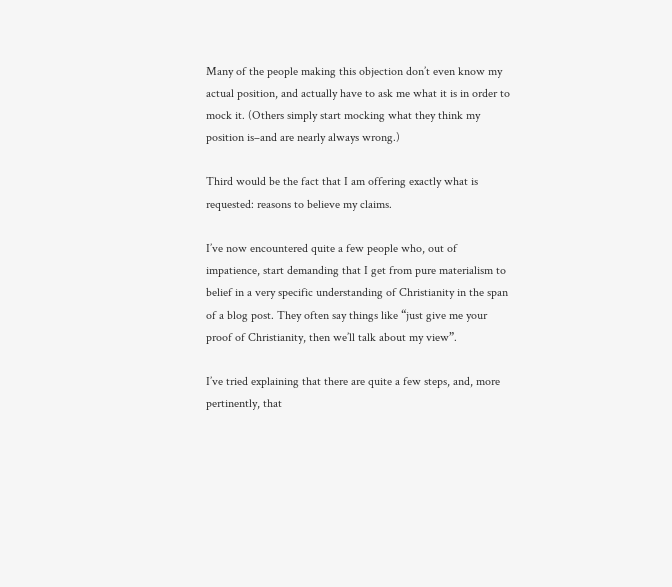Many of the people making this objection don’t even know my actual position, and actually have to ask me what it is in order to mock it. (Others simply start mocking what they think my position is–and are nearly always wrong.)

Third would be the fact that I am offering exactly what is requested: reasons to believe my claims.

I’ve now encountered quite a few people who, out of impatience, start demanding that I get from pure materialism to belief in a very specific understanding of Christianity in the span of a blog post. They often say things like “just give me your proof of Christianity, then we’ll talk about my view”.

I’ve tried explaining that there are quite a few steps, and, more pertinently, that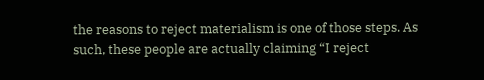the reasons to reject materialism is one of those steps. As such, these people are actually claiming “I reject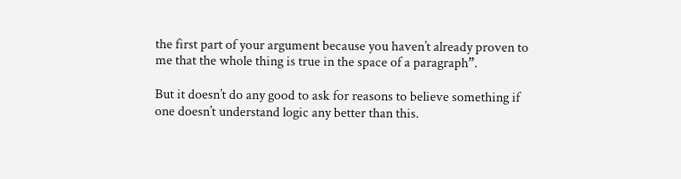the first part of your argument because you haven’t already proven to me that the whole thing is true in the space of a paragraph”.

But it doesn’t do any good to ask for reasons to believe something if one doesn’t understand logic any better than this.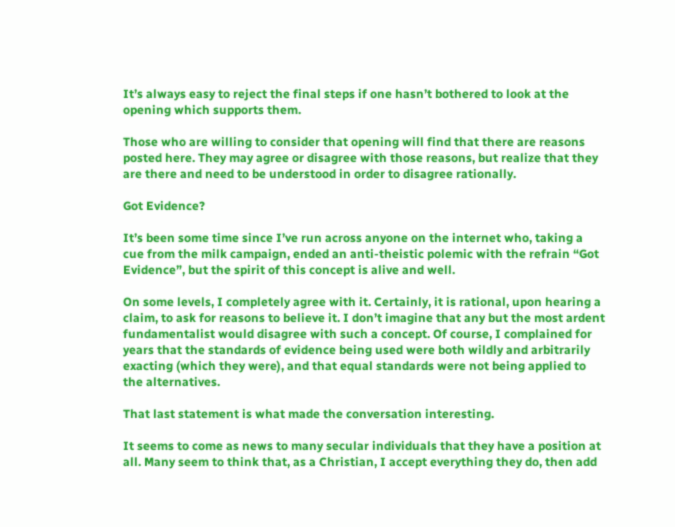It’s always easy to reject the final steps if one hasn’t bothered to look at the opening which supports them.

Those who are willing to consider that opening will find that there are reasons posted here. They may agree or disagree with those reasons, but realize that they are there and need to be understood in order to disagree rationally.

Got Evidence?

It’s been some time since I’ve run across anyone on the internet who, taking a cue from the milk campaign, ended an anti-theistic polemic with the refrain “Got Evidence”, but the spirit of this concept is alive and well.

On some levels, I completely agree with it. Certainly, it is rational, upon hearing a claim, to ask for reasons to believe it. I don’t imagine that any but the most ardent fundamentalist would disagree with such a concept. Of course, I complained for years that the standards of evidence being used were both wildly and arbitrarily exacting (which they were), and that equal standards were not being applied to the alternatives.

That last statement is what made the conversation interesting.

It seems to come as news to many secular individuals that they have a position at all. Many seem to think that, as a Christian, I accept everything they do, then add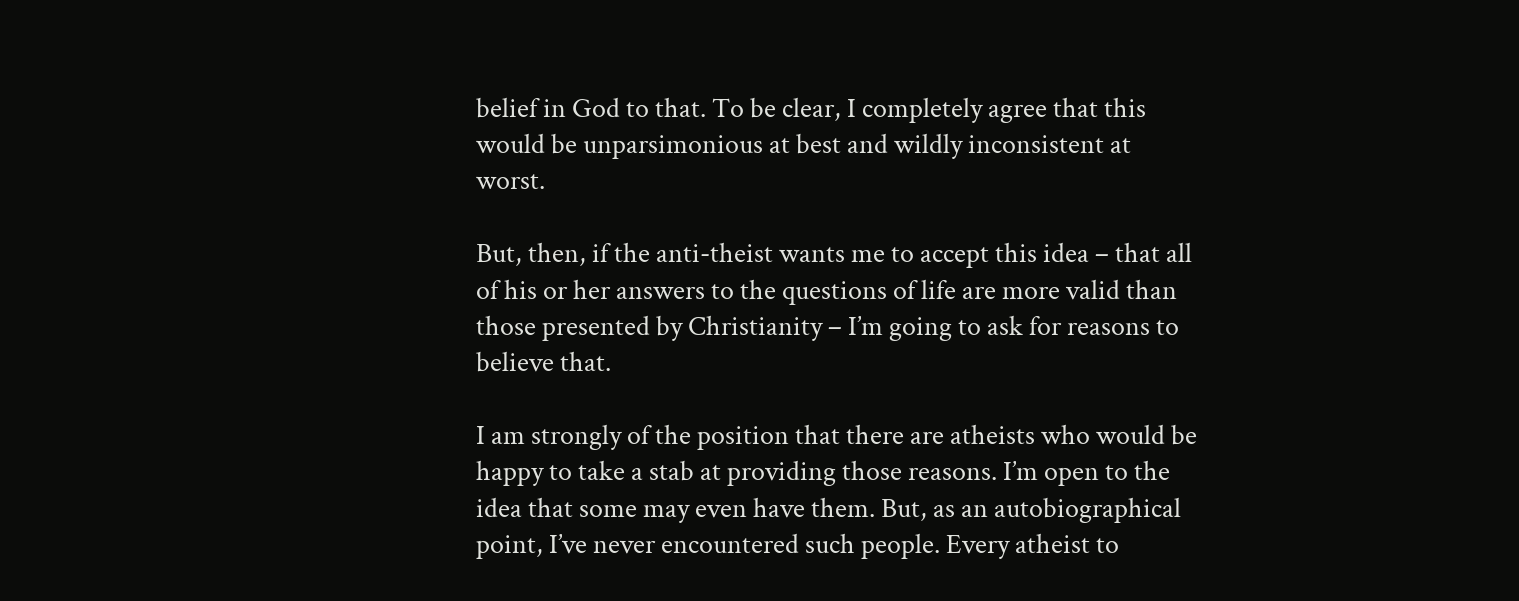belief in God to that. To be clear, I completely agree that this would be unparsimonious at best and wildly inconsistent at worst.

But, then, if the anti-theist wants me to accept this idea – that all of his or her answers to the questions of life are more valid than those presented by Christianity – I’m going to ask for reasons to believe that.

I am strongly of the position that there are atheists who would be happy to take a stab at providing those reasons. I’m open to the idea that some may even have them. But, as an autobiographical point, I’ve never encountered such people. Every atheist to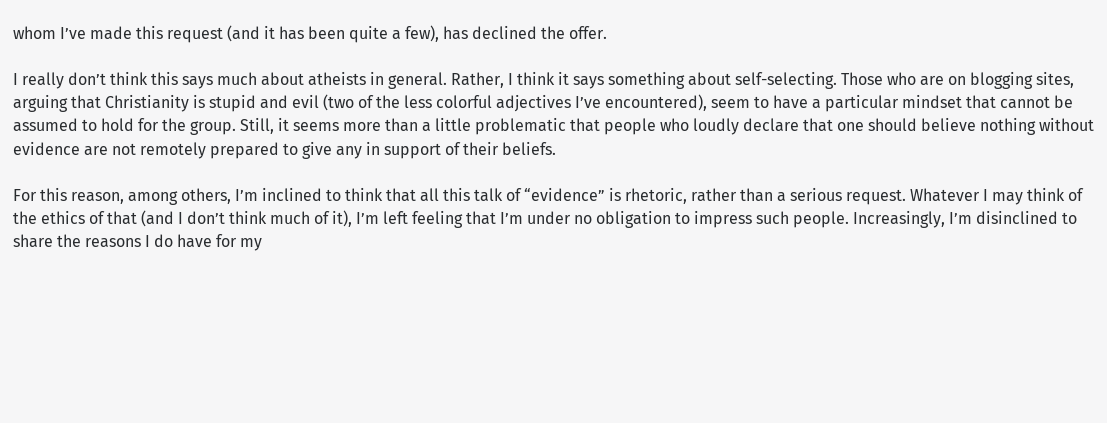whom I’ve made this request (and it has been quite a few), has declined the offer.

I really don’t think this says much about atheists in general. Rather, I think it says something about self-selecting. Those who are on blogging sites, arguing that Christianity is stupid and evil (two of the less colorful adjectives I’ve encountered), seem to have a particular mindset that cannot be assumed to hold for the group. Still, it seems more than a little problematic that people who loudly declare that one should believe nothing without evidence are not remotely prepared to give any in support of their beliefs.

For this reason, among others, I’m inclined to think that all this talk of “evidence” is rhetoric, rather than a serious request. Whatever I may think of the ethics of that (and I don’t think much of it), I’m left feeling that I’m under no obligation to impress such people. Increasingly, I’m disinclined to share the reasons I do have for my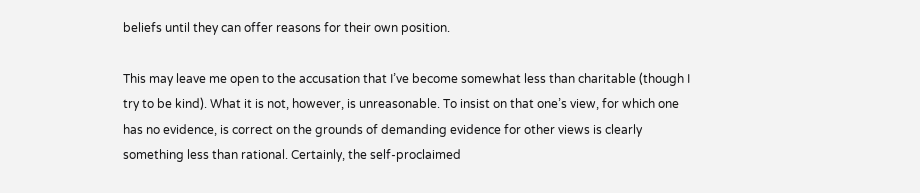beliefs until they can offer reasons for their own position.

This may leave me open to the accusation that I’ve become somewhat less than charitable (though I try to be kind). What it is not, however, is unreasonable. To insist on that one’s view, for which one has no evidence, is correct on the grounds of demanding evidence for other views is clearly something less than rational. Certainly, the self-proclaimed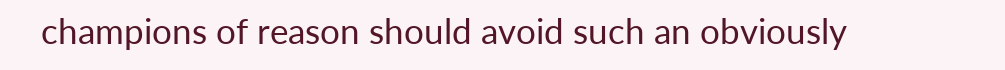champions of reason should avoid such an obviously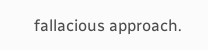fallacious approach.